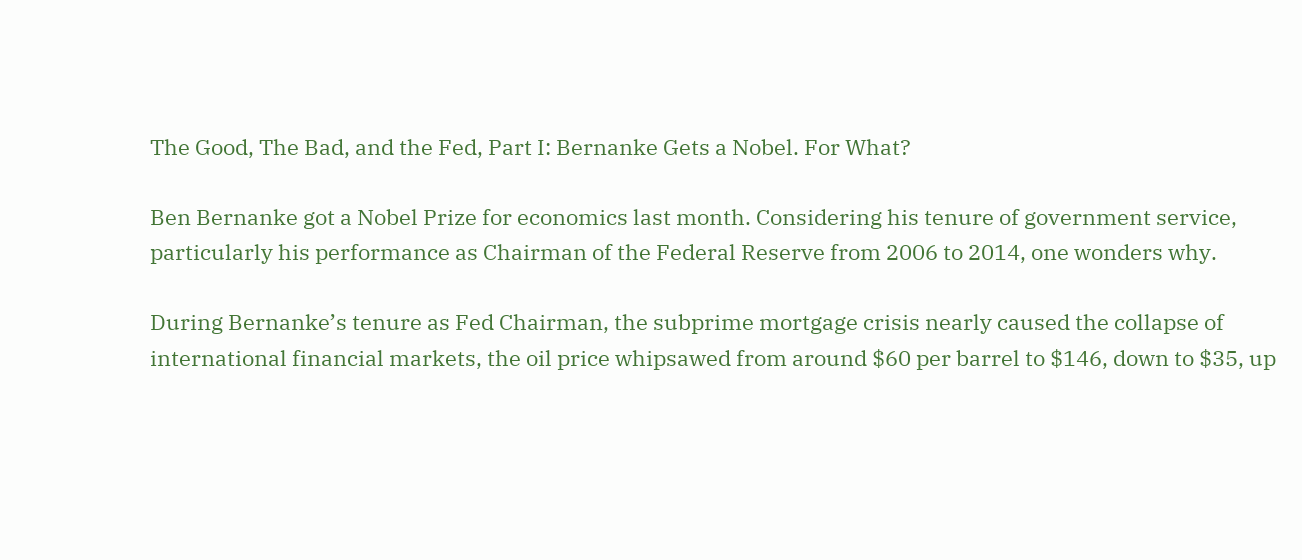The Good, The Bad, and the Fed, Part I: Bernanke Gets a Nobel. For What?

Ben Bernanke got a Nobel Prize for economics last month. Considering his tenure of government service, particularly his performance as Chairman of the Federal Reserve from 2006 to 2014, one wonders why.

During Bernanke’s tenure as Fed Chairman, the subprime mortgage crisis nearly caused the collapse of international financial markets, the oil price whipsawed from around $60 per barrel to $146, down to $35, up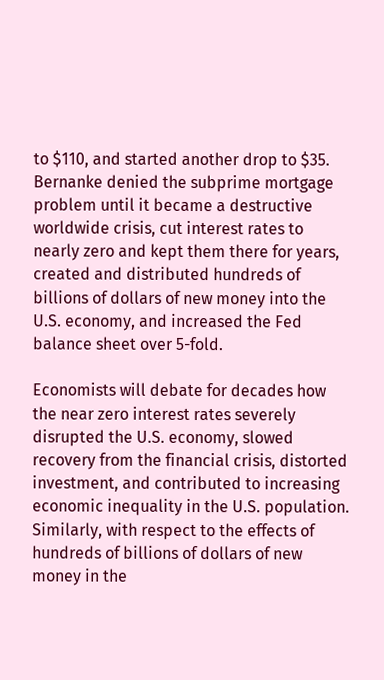to $110, and started another drop to $35. Bernanke denied the subprime mortgage problem until it became a destructive worldwide crisis, cut interest rates to nearly zero and kept them there for years, created and distributed hundreds of billions of dollars of new money into the U.S. economy, and increased the Fed balance sheet over 5-fold.

Economists will debate for decades how the near zero interest rates severely disrupted the U.S. economy, slowed recovery from the financial crisis, distorted investment, and contributed to increasing economic inequality in the U.S. population. Similarly, with respect to the effects of hundreds of billions of dollars of new money in the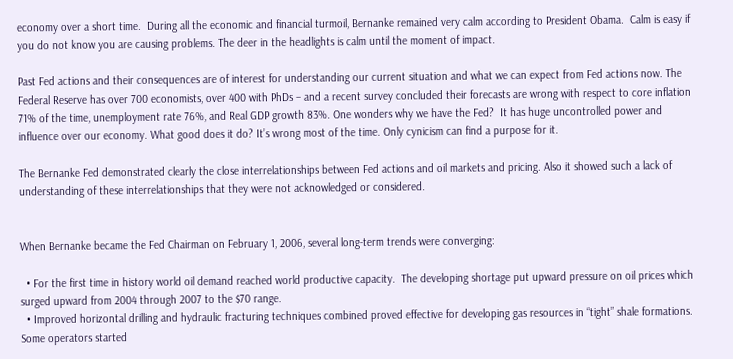economy over a short time.  During all the economic and financial turmoil, Bernanke remained very calm according to President Obama.  Calm is easy if you do not know you are causing problems. The deer in the headlights is calm until the moment of impact.

Past Fed actions and their consequences are of interest for understanding our current situation and what we can expect from Fed actions now. The Federal Reserve has over 700 economists, over 400 with PhDs – and a recent survey concluded their forecasts are wrong with respect to core inflation 71% of the time, unemployment rate 76%, and Real GDP growth 83%. One wonders why we have the Fed?  It has huge uncontrolled power and influence over our economy. What good does it do? It’s wrong most of the time. Only cynicism can find a purpose for it.

The Bernanke Fed demonstrated clearly the close interrelationships between Fed actions and oil markets and pricing. Also it showed such a lack of understanding of these interrelationships that they were not acknowledged or considered.


When Bernanke became the Fed Chairman on February 1, 2006, several long-term trends were converging:

  • For the first time in history world oil demand reached world productive capacity.  The developing shortage put upward pressure on oil prices which surged upward from 2004 through 2007 to the $70 range.
  • Improved horizontal drilling and hydraulic fracturing techniques combined proved effective for developing gas resources in “tight” shale formations. Some operators started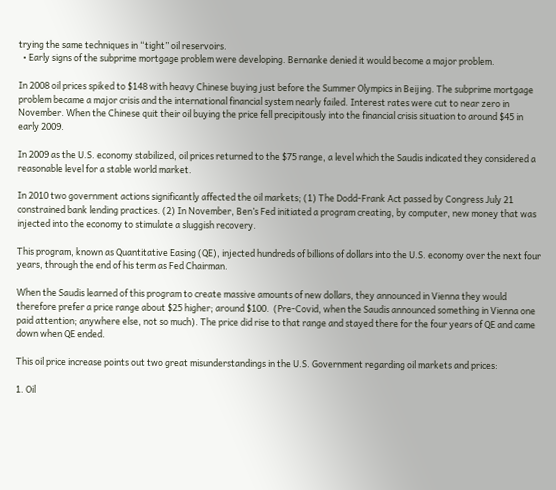trying the same techniques in “tight” oil reservoirs.
  • Early signs of the subprime mortgage problem were developing. Bernanke denied it would become a major problem.

In 2008 oil prices spiked to $148 with heavy Chinese buying just before the Summer Olympics in Beijing. The subprime mortgage problem became a major crisis and the international financial system nearly failed. Interest rates were cut to near zero in November. When the Chinese quit their oil buying the price fell precipitously into the financial crisis situation to around $45 in early 2009.

In 2009 as the U.S. economy stabilized, oil prices returned to the $75 range, a level which the Saudis indicated they considered a reasonable level for a stable world market.

In 2010 two government actions significantly affected the oil markets; (1) The Dodd-Frank Act passed by Congress July 21 constrained bank lending practices. (2) In November, Ben’s Fed initiated a program creating, by computer, new money that was injected into the economy to stimulate a sluggish recovery.

This program, known as Quantitative Easing (QE), injected hundreds of billions of dollars into the U.S. economy over the next four years, through the end of his term as Fed Chairman.

When the Saudis learned of this program to create massive amounts of new dollars, they announced in Vienna they would therefore prefer a price range about $25 higher; around $100.  (Pre-Covid, when the Saudis announced something in Vienna one paid attention; anywhere else, not so much). The price did rise to that range and stayed there for the four years of QE and came down when QE ended.

This oil price increase points out two great misunderstandings in the U.S. Government regarding oil markets and prices:

1. Oil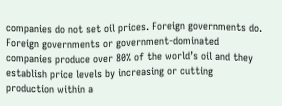companies do not set oil prices. Foreign governments do. Foreign governments or government-dominated companies produce over 80% of the world’s oil and they establish price levels by increasing or cutting production within a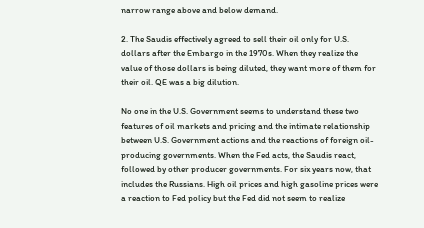narrow range above and below demand.

2. The Saudis effectively agreed to sell their oil only for U.S. dollars after the Embargo in the 1970s. When they realize the value of those dollars is being diluted, they want more of them for their oil. QE was a big dilution.

No one in the U.S. Government seems to understand these two features of oil markets and pricing and the intimate relationship between U.S. Government actions and the reactions of foreign oil-producing governments. When the Fed acts, the Saudis react, followed by other producer governments. For six years now, that includes the Russians. High oil prices and high gasoline prices were a reaction to Fed policy but the Fed did not seem to realize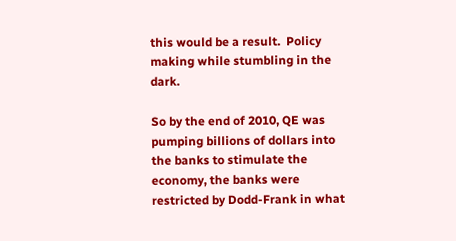this would be a result.  Policy making while stumbling in the dark.

So by the end of 2010, QE was pumping billions of dollars into the banks to stimulate the economy, the banks were restricted by Dodd-Frank in what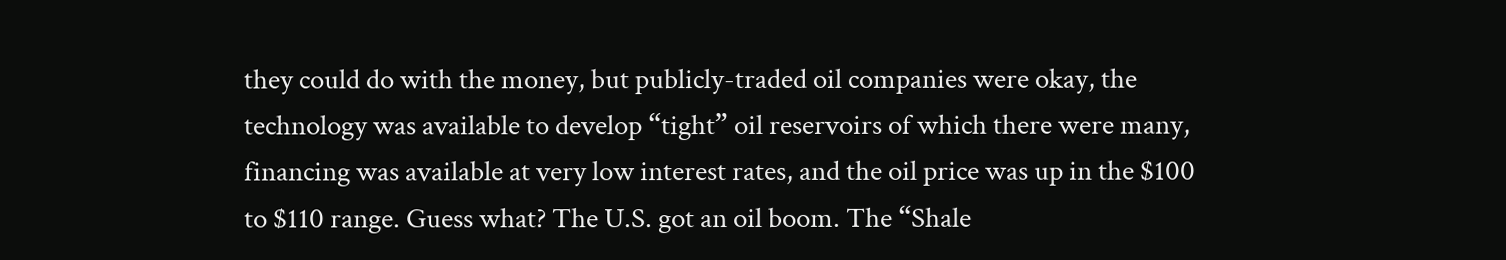they could do with the money, but publicly-traded oil companies were okay, the technology was available to develop “tight” oil reservoirs of which there were many, financing was available at very low interest rates, and the oil price was up in the $100 to $110 range. Guess what? The U.S. got an oil boom. The “Shale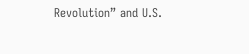Revolution” and U.S.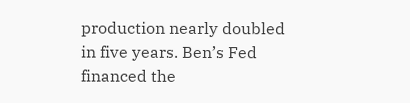production nearly doubled in five years. Ben’s Fed financed the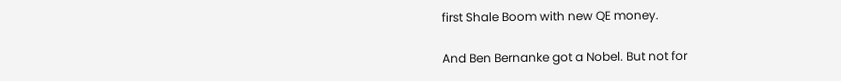first Shale Boom with new QE money.

And Ben Bernanke got a Nobel. But not for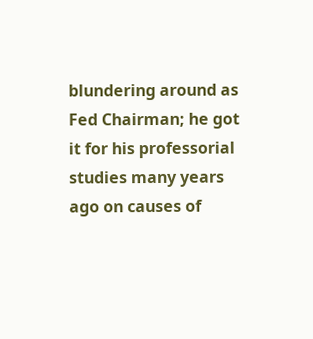blundering around as Fed Chairman; he got it for his professorial studies many years ago on causes of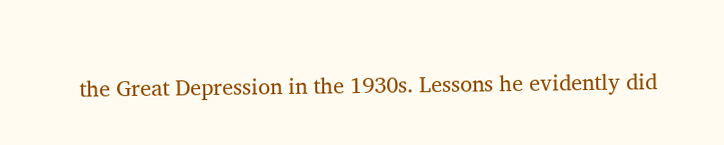the Great Depression in the 1930s. Lessons he evidently did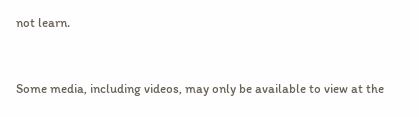not learn.


Some media, including videos, may only be available to view at the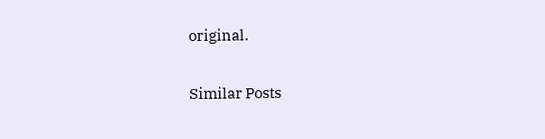original.

Similar Posts